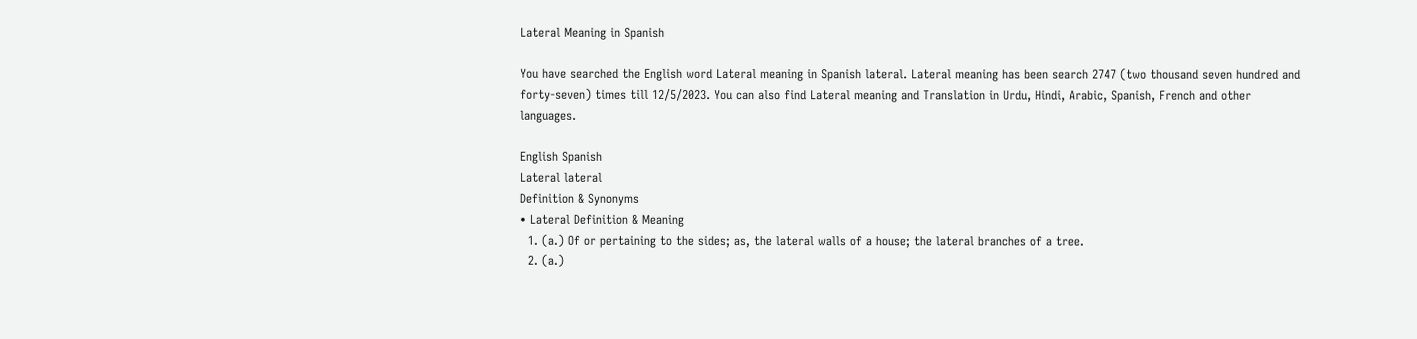Lateral Meaning in Spanish

You have searched the English word Lateral meaning in Spanish lateral. Lateral meaning has been search 2747 (two thousand seven hundred and forty-seven) times till 12/5/2023. You can also find Lateral meaning and Translation in Urdu, Hindi, Arabic, Spanish, French and other languages.

English Spanish
Lateral lateral
Definition & Synonyms
• Lateral Definition & Meaning
  1. (a.) Of or pertaining to the sides; as, the lateral walls of a house; the lateral branches of a tree.
  2. (a.)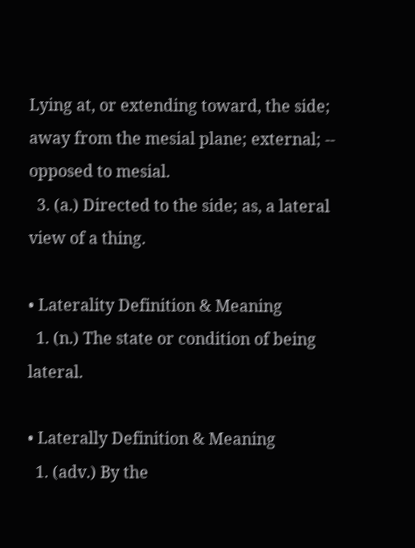Lying at, or extending toward, the side; away from the mesial plane; external; -- opposed to mesial.
  3. (a.) Directed to the side; as, a lateral view of a thing.

• Laterality Definition & Meaning
  1. (n.) The state or condition of being lateral.

• Laterally Definition & Meaning
  1. (adv.) By the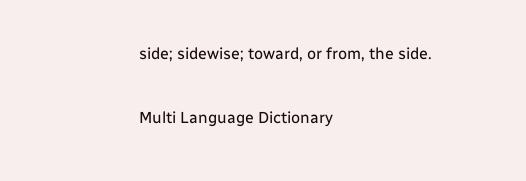side; sidewise; toward, or from, the side.

Multi Language Dictionary